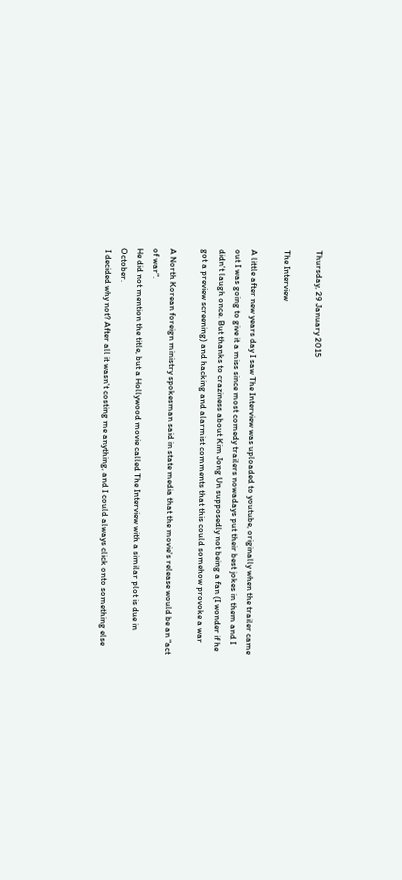Thursday, 29 January 2015

The Interview

A little after new years day I saw The Interview was uploaded to youtube, originally when the trailer came out I was going to give it a miss since most comedy trailers nowadays put their best jokes in them and I didn't laugh once. But thanks to craziness about Kim Jong Un supposedly not being a fan (I wonder if he got a preview screening) and hacking and alarmist comments that this could somehow provoke a war

A North Korean foreign ministry spokesman said in state media that the movie's release would be an "act of war".
He did not mention the title, but a Hollywood movie called The Interview with a similar plot is due in October.
 I decided why not? After all it wasn't costing me anything, and I could always click onto something else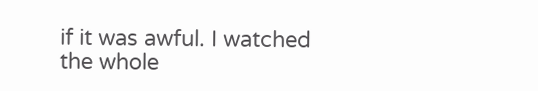if it was awful. I watched the whole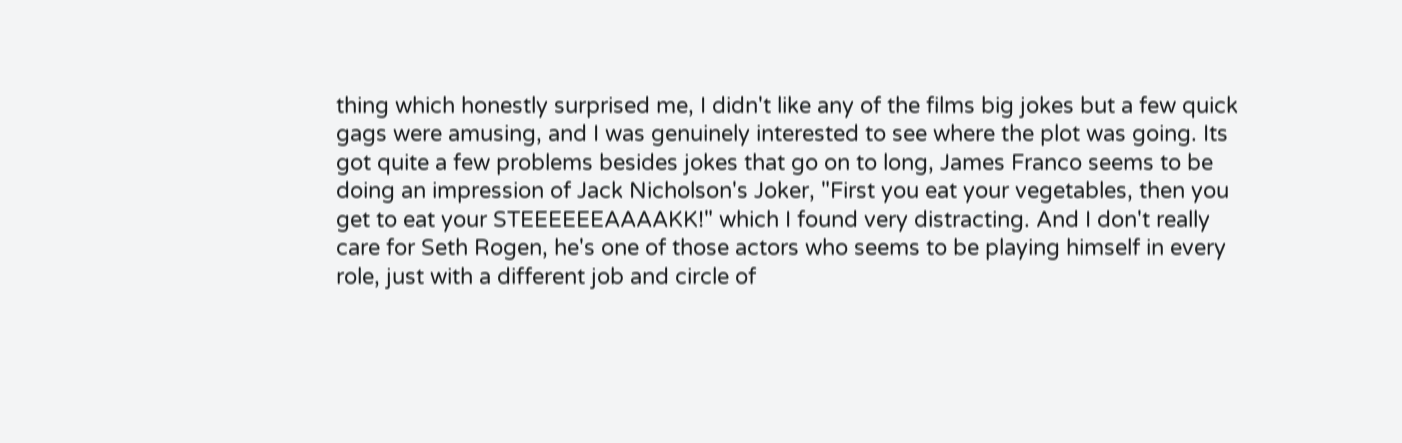thing which honestly surprised me, I didn't like any of the films big jokes but a few quick gags were amusing, and I was genuinely interested to see where the plot was going. Its got quite a few problems besides jokes that go on to long, James Franco seems to be doing an impression of Jack Nicholson's Joker, "First you eat your vegetables, then you get to eat your STEEEEEEAAAAKK!" which I found very distracting. And I don't really care for Seth Rogen, he's one of those actors who seems to be playing himself in every role, just with a different job and circle of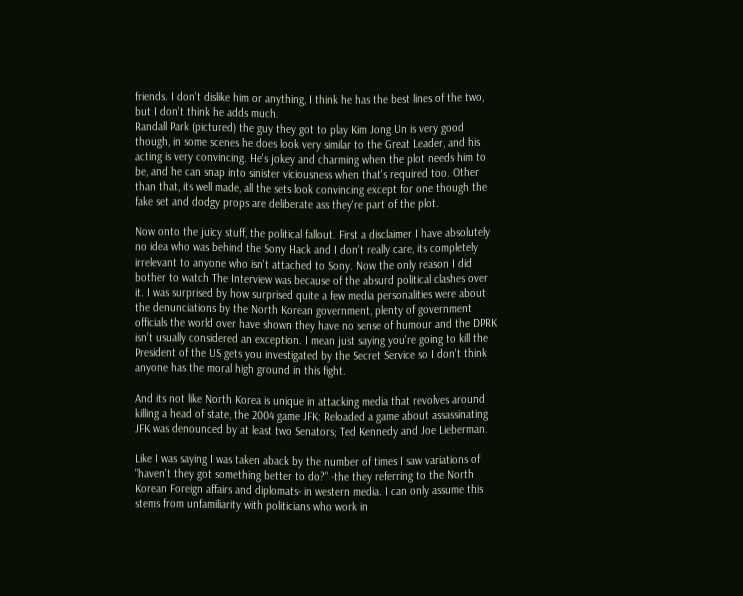friends. I don't dislike him or anything, I think he has the best lines of the two, but I don't think he adds much.
Randall Park (pictured) the guy they got to play Kim Jong Un is very good though, in some scenes he does look very similar to the Great Leader, and his acting is very convincing. He's jokey and charming when the plot needs him to be, and he can snap into sinister viciousness when that's required too. Other than that, its well made, all the sets look convincing except for one though the fake set and dodgy props are deliberate ass they're part of the plot.

Now onto the juicy stuff, the political fallout. First a disclaimer I have absolutely no idea who was behind the Sony Hack and I don't really care, its completely irrelevant to anyone who isn't attached to Sony. Now the only reason I did bother to watch The Interview was because of the absurd political clashes over it. I was surprised by how surprised quite a few media personalities were about the denunciations by the North Korean government, plenty of government officials the world over have shown they have no sense of humour and the DPRK isn't usually considered an exception. I mean just saying you're going to kill the President of the US gets you investigated by the Secret Service so I don't think anyone has the moral high ground in this fight.

And its not like North Korea is unique in attacking media that revolves around killing a head of state, the 2004 game JFK: Reloaded a game about assassinating JFK was denounced by at least two Senators; Ted Kennedy and Joe Lieberman.

Like I was saying I was taken aback by the number of times I saw variations of "haven't they got something better to do?" -the they referring to the North Korean Foreign affairs and diplomats- in western media. I can only assume this stems from unfamiliarity with politicians who work in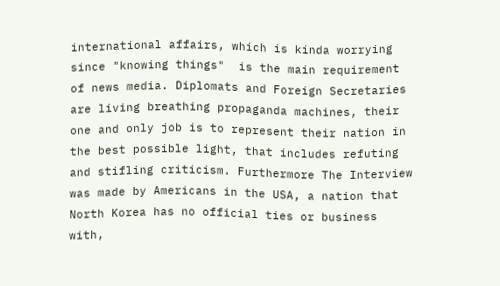international affairs, which is kinda worrying since "knowing things"  is the main requirement of news media. Diplomats and Foreign Secretaries are living breathing propaganda machines, their one and only job is to represent their nation in the best possible light, that includes refuting and stifling criticism. Furthermore The Interview was made by Americans in the USA, a nation that North Korea has no official ties or business with,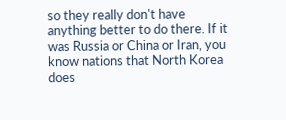so they really don't have anything better to do there. If it was Russia or China or Iran, you know nations that North Korea does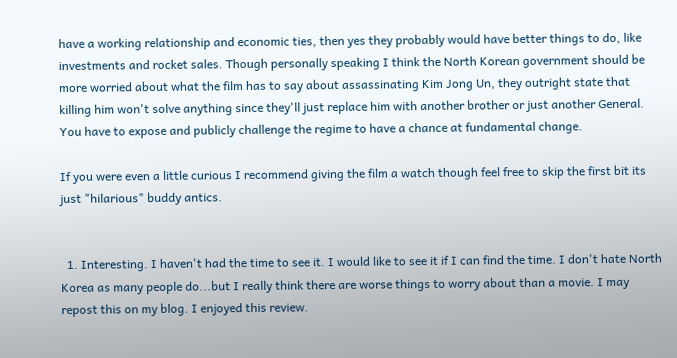have a working relationship and economic ties, then yes they probably would have better things to do, like investments and rocket sales. Though personally speaking I think the North Korean government should be more worried about what the film has to say about assassinating Kim Jong Un, they outright state that killing him won't solve anything since they'll just replace him with another brother or just another General. You have to expose and publicly challenge the regime to have a chance at fundamental change.

If you were even a little curious I recommend giving the film a watch though feel free to skip the first bit its just "hilarious" buddy antics.


  1. Interesting. I haven't had the time to see it. I would like to see it if I can find the time. I don't hate North Korea as many people do...but I really think there are worse things to worry about than a movie. I may repost this on my blog. I enjoyed this review.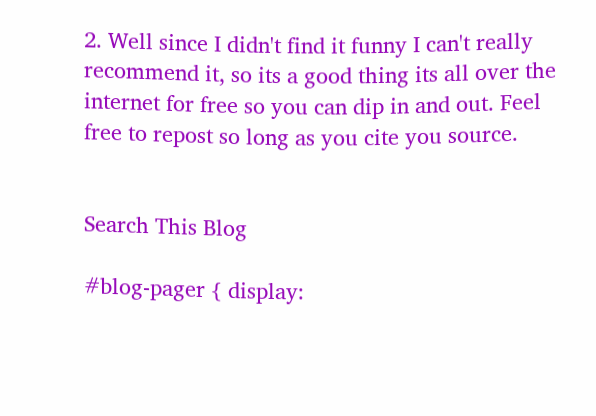2. Well since I didn't find it funny I can't really recommend it, so its a good thing its all over the internet for free so you can dip in and out. Feel free to repost so long as you cite you source.


Search This Blog

#blog-pager { display: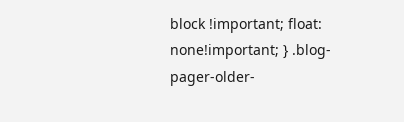block !important; float: none!important; } .blog-pager-older-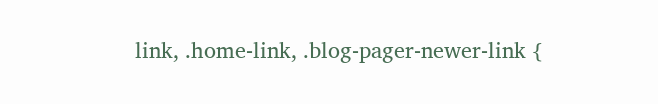link, .home-link, .blog-pager-newer-link {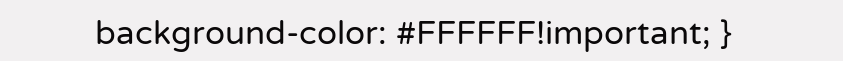background-color: #FFFFFF!important; }